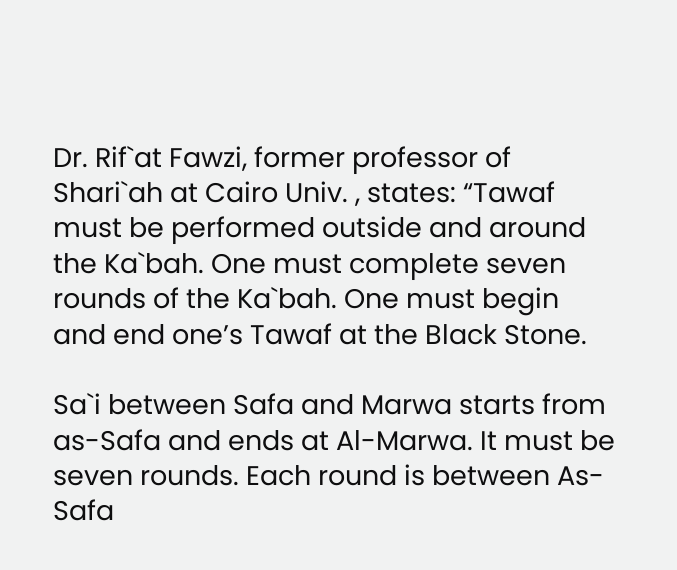Dr. Rif`at Fawzi, former professor of Shari`ah at Cairo Univ. , states: “Tawaf must be performed outside and around the Ka`bah. One must complete seven rounds of the Ka`bah. One must begin and end one’s Tawaf at the Black Stone.

Sa`i between Safa and Marwa starts from as-Safa and ends at Al-Marwa. It must be seven rounds. Each round is between As-Safa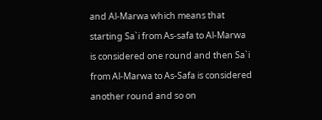and Al-Marwa which means that starting Sa`i from As-safa to Al-Marwa is considered one round and then Sa`i from Al-Marwa to As-Safa is considered another round and so on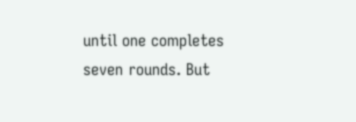until one completes seven rounds. But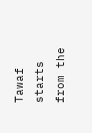Tawaf starts from the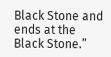Black Stone and ends at the Black Stone.”